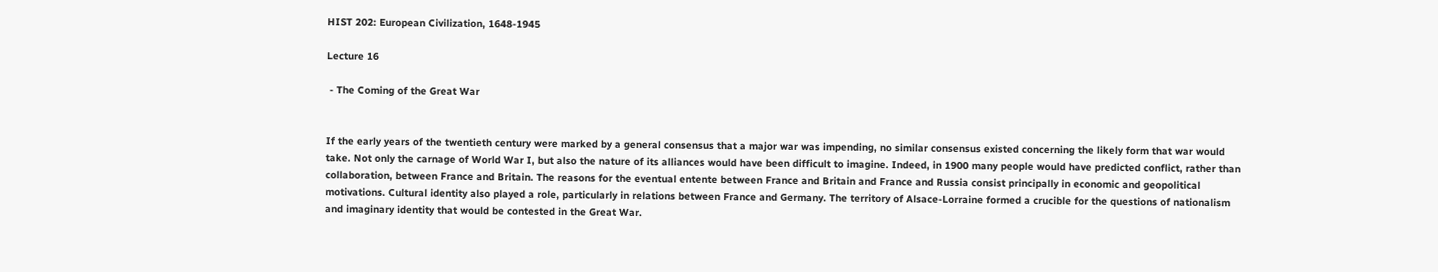HIST 202: European Civilization, 1648-1945

Lecture 16

 - The Coming of the Great War


If the early years of the twentieth century were marked by a general consensus that a major war was impending, no similar consensus existed concerning the likely form that war would take. Not only the carnage of World War I, but also the nature of its alliances would have been difficult to imagine. Indeed, in 1900 many people would have predicted conflict, rather than collaboration, between France and Britain. The reasons for the eventual entente between France and Britain and France and Russia consist principally in economic and geopolitical motivations. Cultural identity also played a role, particularly in relations between France and Germany. The territory of Alsace-Lorraine formed a crucible for the questions of nationalism and imaginary identity that would be contested in the Great War.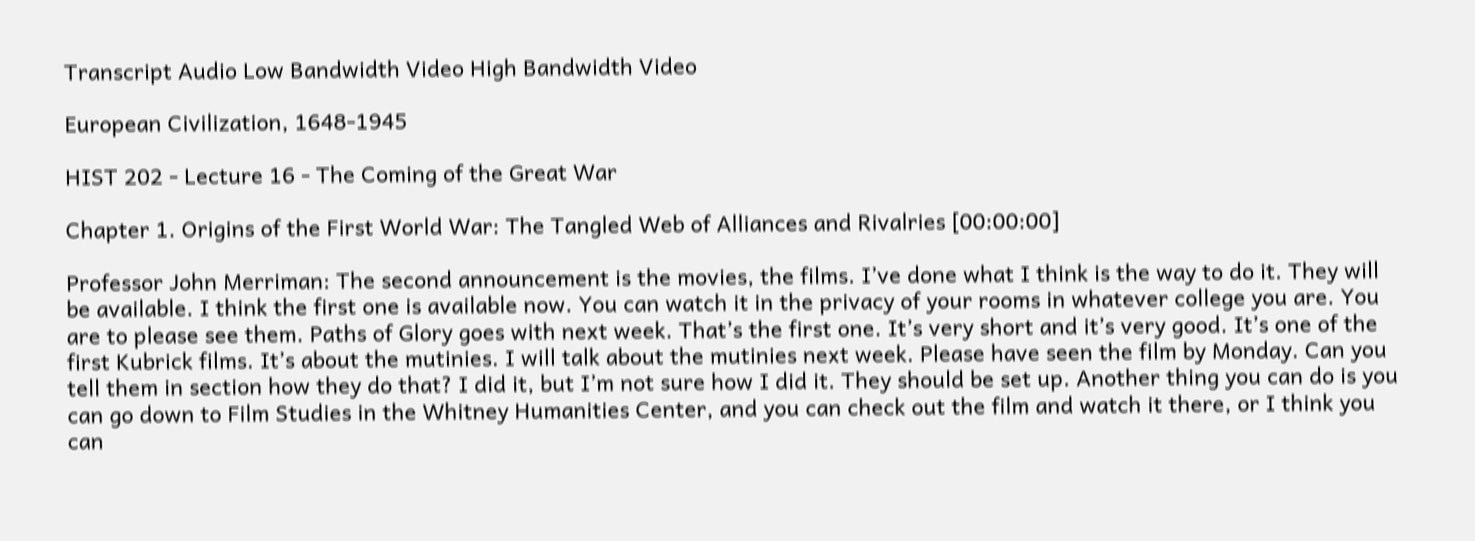Transcript Audio Low Bandwidth Video High Bandwidth Video

European Civilization, 1648-1945

HIST 202 - Lecture 16 - The Coming of the Great War

Chapter 1. Origins of the First World War: The Tangled Web of Alliances and Rivalries [00:00:00]

Professor John Merriman: The second announcement is the movies, the films. I’ve done what I think is the way to do it. They will be available. I think the first one is available now. You can watch it in the privacy of your rooms in whatever college you are. You are to please see them. Paths of Glory goes with next week. That’s the first one. It’s very short and it’s very good. It’s one of the first Kubrick films. It’s about the mutinies. I will talk about the mutinies next week. Please have seen the film by Monday. Can you tell them in section how they do that? I did it, but I’m not sure how I did it. They should be set up. Another thing you can do is you can go down to Film Studies in the Whitney Humanities Center, and you can check out the film and watch it there, or I think you can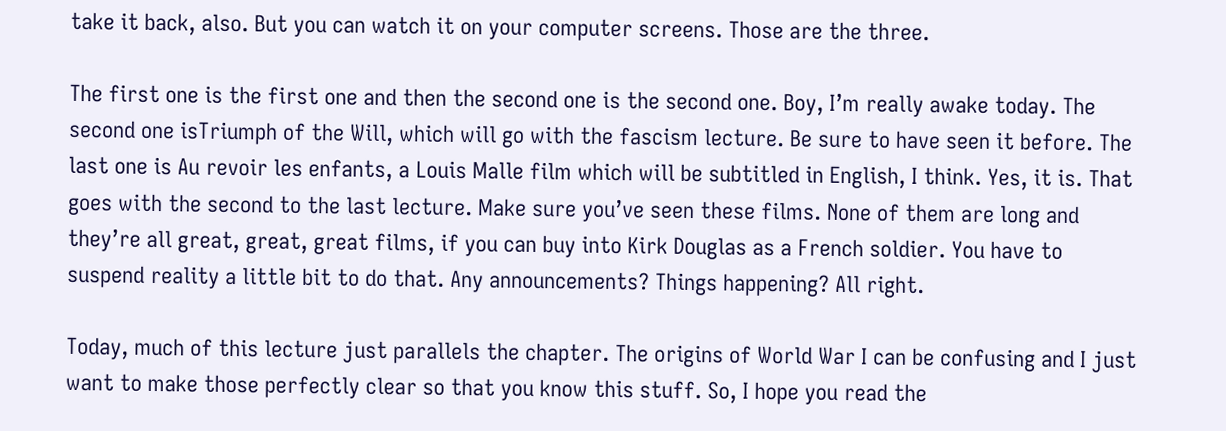take it back, also. But you can watch it on your computer screens. Those are the three.

The first one is the first one and then the second one is the second one. Boy, I’m really awake today. The second one isTriumph of the Will, which will go with the fascism lecture. Be sure to have seen it before. The last one is Au revoir les enfants, a Louis Malle film which will be subtitled in English, I think. Yes, it is. That goes with the second to the last lecture. Make sure you’ve seen these films. None of them are long and they’re all great, great, great films, if you can buy into Kirk Douglas as a French soldier. You have to suspend reality a little bit to do that. Any announcements? Things happening? All right.

Today, much of this lecture just parallels the chapter. The origins of World War I can be confusing and I just want to make those perfectly clear so that you know this stuff. So, I hope you read the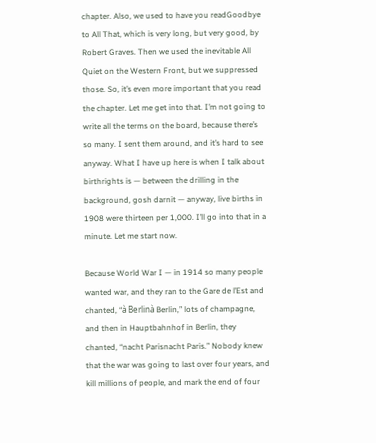chapter. Also, we used to have you readGoodbye to All That, which is very long, but very good, by Robert Graves. Then we used the inevitable All Quiet on the Western Front, but we suppressed those. So, it’s even more important that you read the chapter. Let me get into that. I’m not going to write all the terms on the board, because there’s so many. I sent them around, and it’s hard to see anyway. What I have up here is when I talk about birthrights is — between the drilling in the background, gosh darnit — anyway, live births in 1908 were thirteen per 1,000. I’ll go into that in a minute. Let me start now.

Because World War I — in 1914 so many people wanted war, and they ran to the Gare de l’Est and chanted, “à Berlinà Berlin,” lots of champagne, and then in Hauptbahnhof in Berlin, they chanted, “nacht Parisnacht Paris.” Nobody knew that the war was going to last over four years, and kill millions of people, and mark the end of four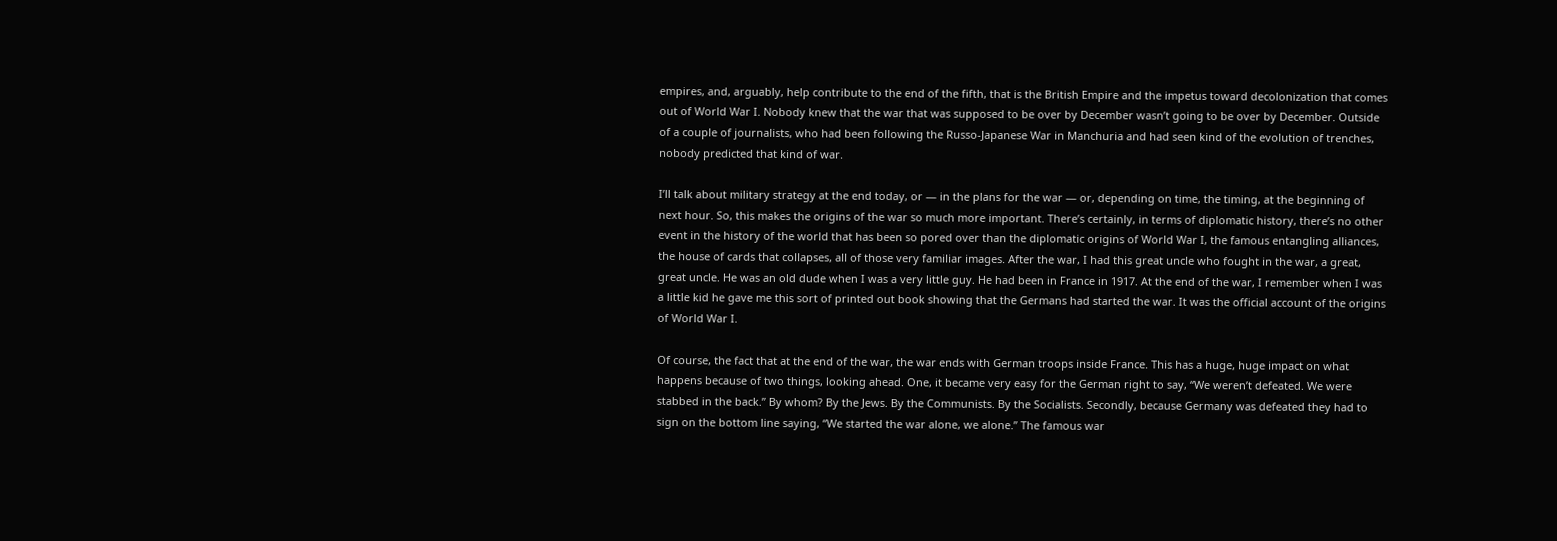empires, and, arguably, help contribute to the end of the fifth, that is the British Empire and the impetus toward decolonization that comes out of World War I. Nobody knew that the war that was supposed to be over by December wasn’t going to be over by December. Outside of a couple of journalists, who had been following the Russo-Japanese War in Manchuria and had seen kind of the evolution of trenches, nobody predicted that kind of war.

I’ll talk about military strategy at the end today, or — in the plans for the war — or, depending on time, the timing, at the beginning of next hour. So, this makes the origins of the war so much more important. There’s certainly, in terms of diplomatic history, there’s no other event in the history of the world that has been so pored over than the diplomatic origins of World War I, the famous entangling alliances, the house of cards that collapses, all of those very familiar images. After the war, I had this great uncle who fought in the war, a great, great uncle. He was an old dude when I was a very little guy. He had been in France in 1917. At the end of the war, I remember when I was a little kid he gave me this sort of printed out book showing that the Germans had started the war. It was the official account of the origins of World War I.

Of course, the fact that at the end of the war, the war ends with German troops inside France. This has a huge, huge impact on what happens because of two things, looking ahead. One, it became very easy for the German right to say, “We weren’t defeated. We were stabbed in the back.” By whom? By the Jews. By the Communists. By the Socialists. Secondly, because Germany was defeated they had to sign on the bottom line saying, “We started the war alone, we alone.” The famous war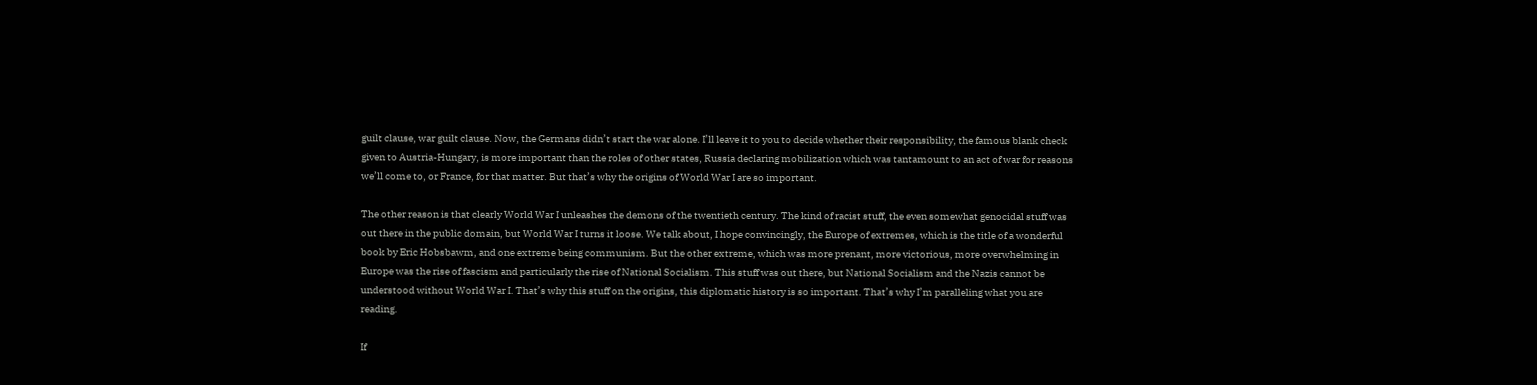guilt clause, war guilt clause. Now, the Germans didn’t start the war alone. I’ll leave it to you to decide whether their responsibility, the famous blank check given to Austria-Hungary, is more important than the roles of other states, Russia declaring mobilization which was tantamount to an act of war for reasons we’ll come to, or France, for that matter. But that’s why the origins of World War I are so important.

The other reason is that clearly World War I unleashes the demons of the twentieth century. The kind of racist stuff, the even somewhat genocidal stuff was out there in the public domain, but World War I turns it loose. We talk about, I hope convincingly, the Europe of extremes, which is the title of a wonderful book by Eric Hobsbawm, and one extreme being communism. But the other extreme, which was more prenant, more victorious, more overwhelming in Europe was the rise of fascism and particularly the rise of National Socialism. This stuff was out there, but National Socialism and the Nazis cannot be understood without World War I. That’s why this stuff on the origins, this diplomatic history is so important. That’s why I’m paralleling what you are reading.

If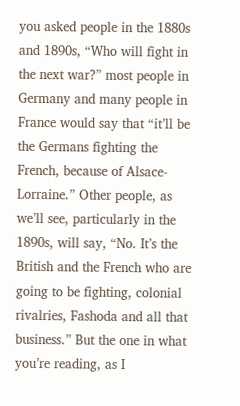you asked people in the 1880s and 1890s, “Who will fight in the next war?” most people in Germany and many people in France would say that “it’ll be the Germans fighting the French, because of Alsace-Lorraine.” Other people, as we’ll see, particularly in the 1890s, will say, “No. It’s the British and the French who are going to be fighting, colonial rivalries, Fashoda and all that business.” But the one in what you’re reading, as I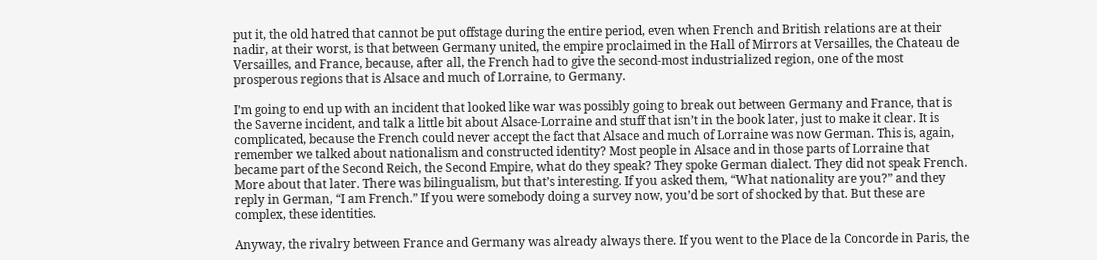put it, the old hatred that cannot be put offstage during the entire period, even when French and British relations are at their nadir, at their worst, is that between Germany united, the empire proclaimed in the Hall of Mirrors at Versailles, the Chateau de Versailles, and France, because, after all, the French had to give the second-most industrialized region, one of the most prosperous regions that is Alsace and much of Lorraine, to Germany.

I’m going to end up with an incident that looked like war was possibly going to break out between Germany and France, that is the Saverne incident, and talk a little bit about Alsace-Lorraine and stuff that isn’t in the book later, just to make it clear. It is complicated, because the French could never accept the fact that Alsace and much of Lorraine was now German. This is, again, remember we talked about nationalism and constructed identity? Most people in Alsace and in those parts of Lorraine that became part of the Second Reich, the Second Empire, what do they speak? They spoke German dialect. They did not speak French. More about that later. There was bilingualism, but that’s interesting. If you asked them, “What nationality are you?” and they reply in German, “I am French.” If you were somebody doing a survey now, you’d be sort of shocked by that. But these are complex, these identities.

Anyway, the rivalry between France and Germany was already always there. If you went to the Place de la Concorde in Paris, the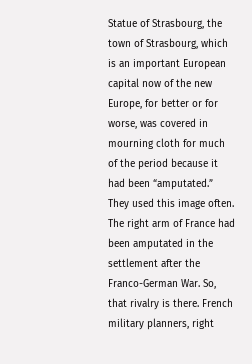Statue of Strasbourg, the town of Strasbourg, which is an important European capital now of the new Europe, for better or for worse, was covered in mourning cloth for much of the period because it had been “amputated.” They used this image often. The right arm of France had been amputated in the settlement after the Franco-German War. So, that rivalry is there. French military planners, right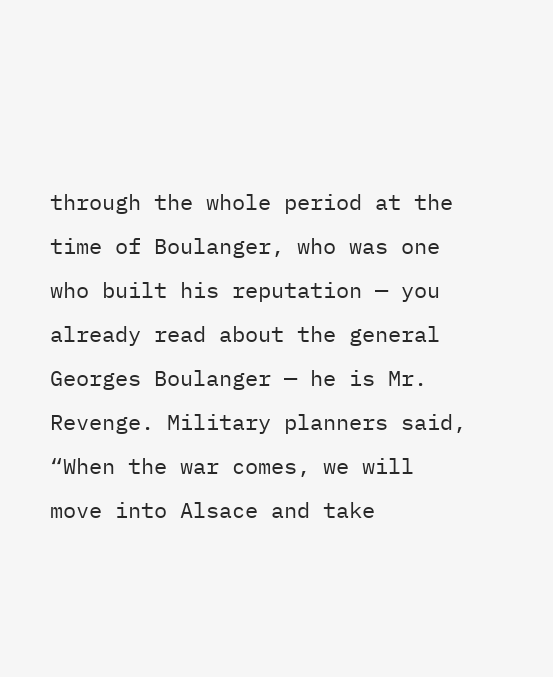through the whole period at the time of Boulanger, who was one who built his reputation — you already read about the general Georges Boulanger — he is Mr. Revenge. Military planners said, “When the war comes, we will move into Alsace and take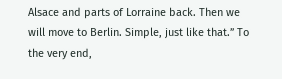Alsace and parts of Lorraine back. Then we will move to Berlin. Simple, just like that.” To the very end,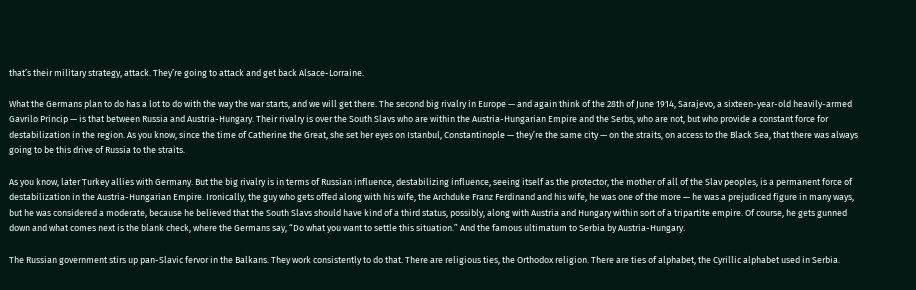that’s their military strategy, attack. They’re going to attack and get back Alsace-Lorraine.

What the Germans plan to do has a lot to do with the way the war starts, and we will get there. The second big rivalry in Europe — and again think of the 28th of June 1914, Sarajevo, a sixteen-year-old heavily-armed Gavrilo Princip — is that between Russia and Austria-Hungary. Their rivalry is over the South Slavs who are within the Austria-Hungarian Empire and the Serbs, who are not, but who provide a constant force for destabilization in the region. As you know, since the time of Catherine the Great, she set her eyes on Istanbul, Constantinople — they’re the same city — on the straits, on access to the Black Sea, that there was always going to be this drive of Russia to the straits.

As you know, later Turkey allies with Germany. But the big rivalry is in terms of Russian influence, destabilizing influence, seeing itself as the protector, the mother of all of the Slav peoples, is a permanent force of destabilization in the Austria-Hungarian Empire. Ironically, the guy who gets offed along with his wife, the Archduke Franz Ferdinand and his wife, he was one of the more — he was a prejudiced figure in many ways, but he was considered a moderate, because he believed that the South Slavs should have kind of a third status, possibly, along with Austria and Hungary within sort of a tripartite empire. Of course, he gets gunned down and what comes next is the blank check, where the Germans say, “Do what you want to settle this situation.” And the famous ultimatum to Serbia by Austria-Hungary.

The Russian government stirs up pan-Slavic fervor in the Balkans. They work consistently to do that. There are religious ties, the Orthodox religion. There are ties of alphabet, the Cyrillic alphabet used in Serbia.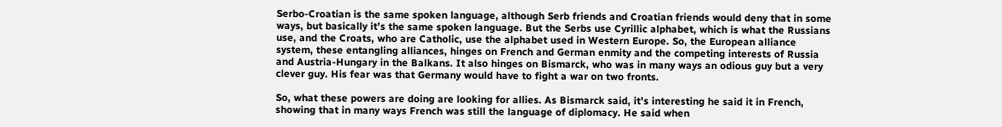Serbo-Croatian is the same spoken language, although Serb friends and Croatian friends would deny that in some ways, but basically it’s the same spoken language. But the Serbs use Cyrillic alphabet, which is what the Russians use, and the Croats, who are Catholic, use the alphabet used in Western Europe. So, the European alliance system, these entangling alliances, hinges on French and German enmity and the competing interests of Russia and Austria-Hungary in the Balkans. It also hinges on Bismarck, who was in many ways an odious guy but a very clever guy. His fear was that Germany would have to fight a war on two fronts.

So, what these powers are doing are looking for allies. As Bismarck said, it’s interesting he said it in French, showing that in many ways French was still the language of diplomacy. He said when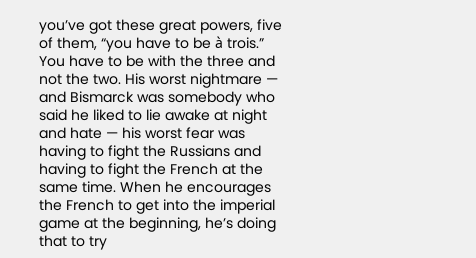you’ve got these great powers, five of them, “you have to be à trois.” You have to be with the three and not the two. His worst nightmare — and Bismarck was somebody who said he liked to lie awake at night and hate — his worst fear was having to fight the Russians and having to fight the French at the same time. When he encourages the French to get into the imperial game at the beginning, he’s doing that to try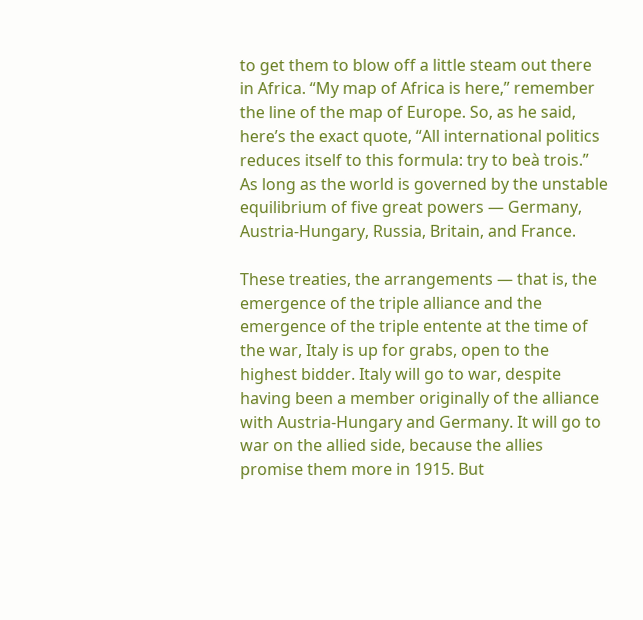to get them to blow off a little steam out there in Africa. “My map of Africa is here,” remember the line of the map of Europe. So, as he said, here’s the exact quote, “All international politics reduces itself to this formula: try to beà trois.” As long as the world is governed by the unstable equilibrium of five great powers — Germany, Austria-Hungary, Russia, Britain, and France.

These treaties, the arrangements — that is, the emergence of the triple alliance and the emergence of the triple entente at the time of the war, Italy is up for grabs, open to the highest bidder. Italy will go to war, despite having been a member originally of the alliance with Austria-Hungary and Germany. It will go to war on the allied side, because the allies promise them more in 1915. But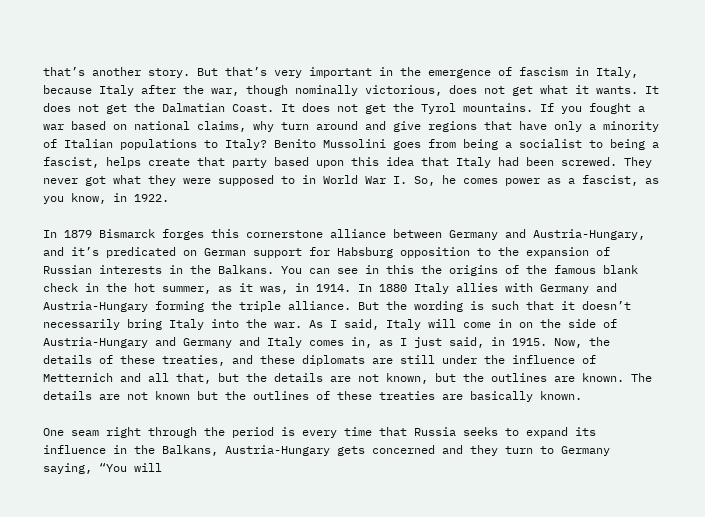that’s another story. But that’s very important in the emergence of fascism in Italy, because Italy after the war, though nominally victorious, does not get what it wants. It does not get the Dalmatian Coast. It does not get the Tyrol mountains. If you fought a war based on national claims, why turn around and give regions that have only a minority of Italian populations to Italy? Benito Mussolini goes from being a socialist to being a fascist, helps create that party based upon this idea that Italy had been screwed. They never got what they were supposed to in World War I. So, he comes power as a fascist, as you know, in 1922.

In 1879 Bismarck forges this cornerstone alliance between Germany and Austria-Hungary, and it’s predicated on German support for Habsburg opposition to the expansion of Russian interests in the Balkans. You can see in this the origins of the famous blank check in the hot summer, as it was, in 1914. In 1880 Italy allies with Germany and Austria-Hungary forming the triple alliance. But the wording is such that it doesn’t necessarily bring Italy into the war. As I said, Italy will come in on the side of Austria-Hungary and Germany and Italy comes in, as I just said, in 1915. Now, the details of these treaties, and these diplomats are still under the influence of Metternich and all that, but the details are not known, but the outlines are known. The details are not known but the outlines of these treaties are basically known.

One seam right through the period is every time that Russia seeks to expand its influence in the Balkans, Austria-Hungary gets concerned and they turn to Germany saying, “You will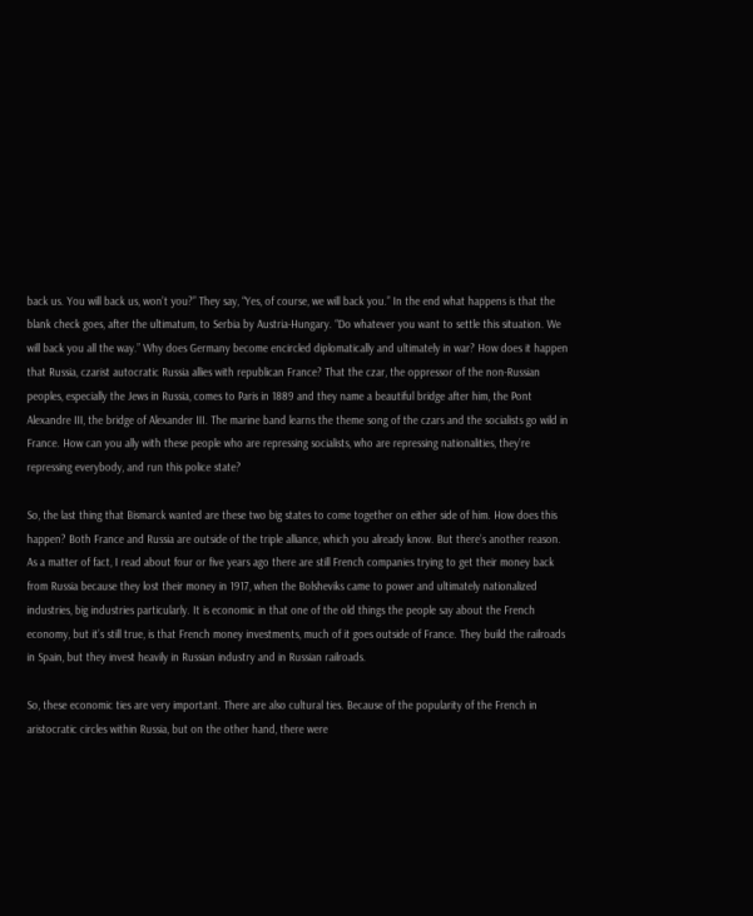back us. You will back us, won’t you?” They say, “Yes, of course, we will back you.” In the end what happens is that the blank check goes, after the ultimatum, to Serbia by Austria-Hungary. “Do whatever you want to settle this situation. We will back you all the way.” Why does Germany become encircled diplomatically and ultimately in war? How does it happen that Russia, czarist autocratic Russia allies with republican France? That the czar, the oppressor of the non-Russian peoples, especially the Jews in Russia, comes to Paris in 1889 and they name a beautiful bridge after him, the Pont Alexandre III, the bridge of Alexander III. The marine band learns the theme song of the czars and the socialists go wild in France. How can you ally with these people who are repressing socialists, who are repressing nationalities, they’re repressing everybody, and run this police state?

So, the last thing that Bismarck wanted are these two big states to come together on either side of him. How does this happen? Both France and Russia are outside of the triple alliance, which you already know. But there’s another reason. As a matter of fact, I read about four or five years ago there are still French companies trying to get their money back from Russia because they lost their money in 1917, when the Bolsheviks came to power and ultimately nationalized industries, big industries particularly. It is economic in that one of the old things the people say about the French economy, but it’s still true, is that French money investments, much of it goes outside of France. They build the railroads in Spain, but they invest heavily in Russian industry and in Russian railroads.

So, these economic ties are very important. There are also cultural ties. Because of the popularity of the French in aristocratic circles within Russia, but on the other hand, there were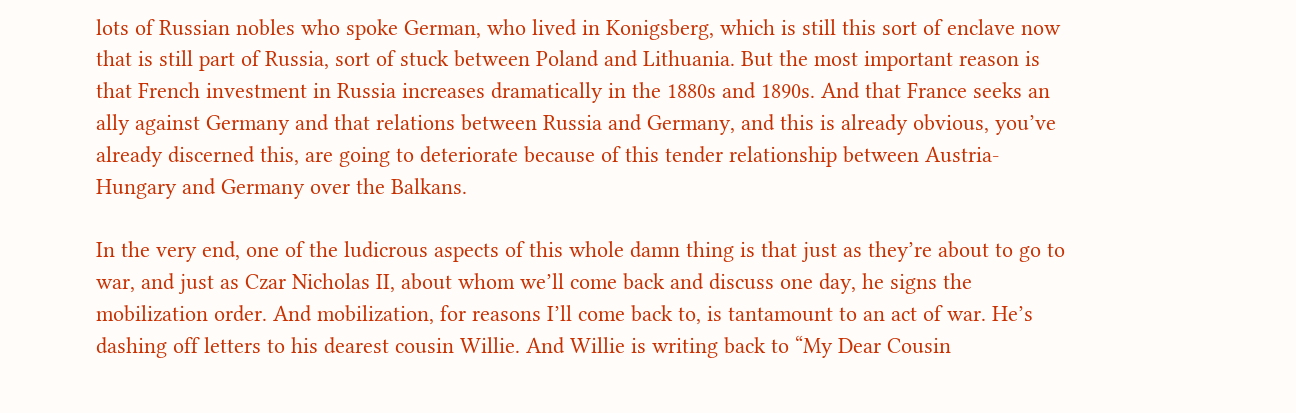lots of Russian nobles who spoke German, who lived in Konigsberg, which is still this sort of enclave now that is still part of Russia, sort of stuck between Poland and Lithuania. But the most important reason is that French investment in Russia increases dramatically in the 1880s and 1890s. And that France seeks an ally against Germany and that relations between Russia and Germany, and this is already obvious, you’ve already discerned this, are going to deteriorate because of this tender relationship between Austria-Hungary and Germany over the Balkans.

In the very end, one of the ludicrous aspects of this whole damn thing is that just as they’re about to go to war, and just as Czar Nicholas II, about whom we’ll come back and discuss one day, he signs the mobilization order. And mobilization, for reasons I’ll come back to, is tantamount to an act of war. He’s dashing off letters to his dearest cousin Willie. And Willie is writing back to “My Dear Cousin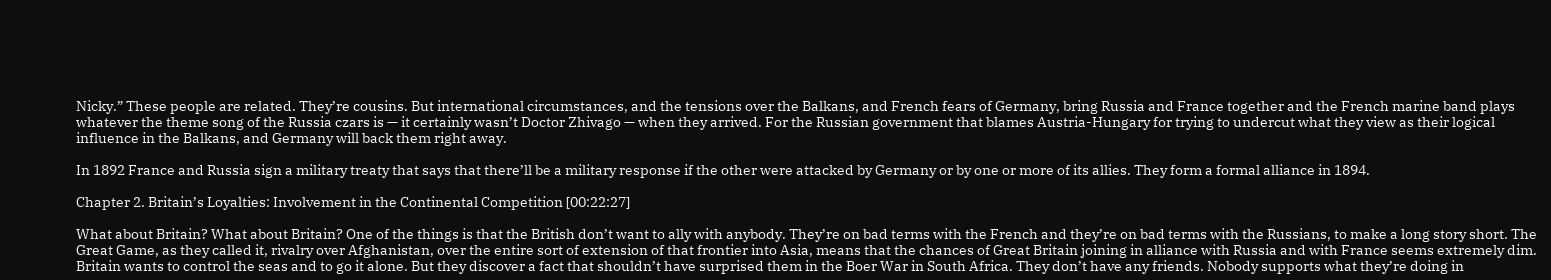Nicky.” These people are related. They’re cousins. But international circumstances, and the tensions over the Balkans, and French fears of Germany, bring Russia and France together and the French marine band plays whatever the theme song of the Russia czars is — it certainly wasn’t Doctor Zhivago — when they arrived. For the Russian government that blames Austria-Hungary for trying to undercut what they view as their logical influence in the Balkans, and Germany will back them right away.

In 1892 France and Russia sign a military treaty that says that there’ll be a military response if the other were attacked by Germany or by one or more of its allies. They form a formal alliance in 1894.

Chapter 2. Britain’s Loyalties: Involvement in the Continental Competition [00:22:27]

What about Britain? What about Britain? One of the things is that the British don’t want to ally with anybody. They’re on bad terms with the French and they’re on bad terms with the Russians, to make a long story short. The Great Game, as they called it, rivalry over Afghanistan, over the entire sort of extension of that frontier into Asia, means that the chances of Great Britain joining in alliance with Russia and with France seems extremely dim. Britain wants to control the seas and to go it alone. But they discover a fact that shouldn’t have surprised them in the Boer War in South Africa. They don’t have any friends. Nobody supports what they’re doing in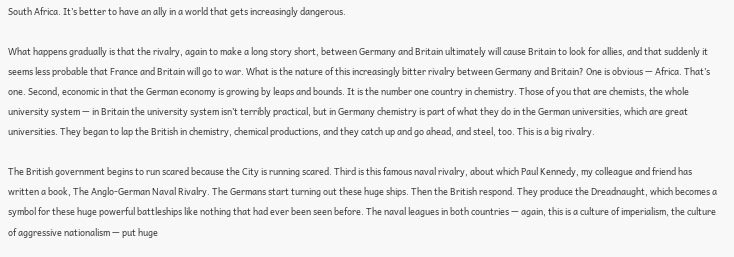South Africa. It’s better to have an ally in a world that gets increasingly dangerous.

What happens gradually is that the rivalry, again to make a long story short, between Germany and Britain ultimately will cause Britain to look for allies, and that suddenly it seems less probable that France and Britain will go to war. What is the nature of this increasingly bitter rivalry between Germany and Britain? One is obvious — Africa. That’s one. Second, economic in that the German economy is growing by leaps and bounds. It is the number one country in chemistry. Those of you that are chemists, the whole university system — in Britain the university system isn’t terribly practical, but in Germany chemistry is part of what they do in the German universities, which are great universities. They began to lap the British in chemistry, chemical productions, and they catch up and go ahead, and steel, too. This is a big rivalry.

The British government begins to run scared because the City is running scared. Third is this famous naval rivalry, about which Paul Kennedy, my colleague and friend has written a book, The Anglo-German Naval Rivalry. The Germans start turning out these huge ships. Then the British respond. They produce the Dreadnaught, which becomes a symbol for these huge powerful battleships like nothing that had ever been seen before. The naval leagues in both countries — again, this is a culture of imperialism, the culture of aggressive nationalism — put huge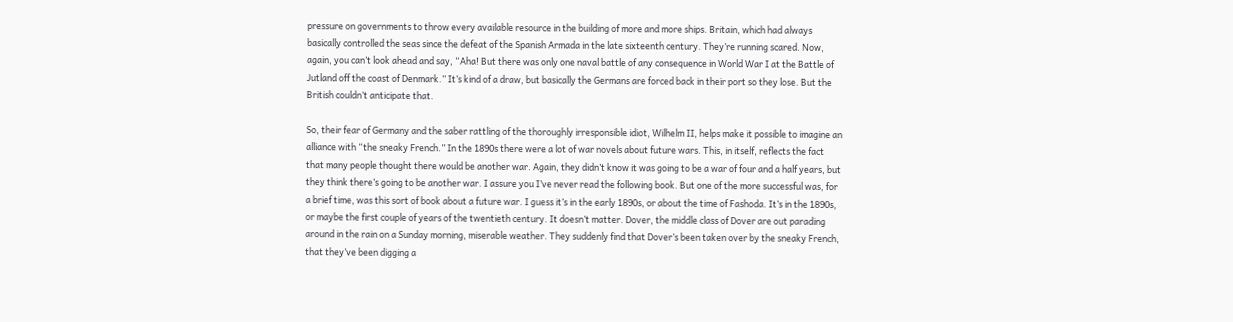pressure on governments to throw every available resource in the building of more and more ships. Britain, which had always basically controlled the seas since the defeat of the Spanish Armada in the late sixteenth century. They’re running scared. Now, again, you can’t look ahead and say, “Aha! But there was only one naval battle of any consequence in World War I at the Battle of Jutland off the coast of Denmark.” It’s kind of a draw, but basically the Germans are forced back in their port so they lose. But the British couldn’t anticipate that.

So, their fear of Germany and the saber rattling of the thoroughly irresponsible idiot, Wilhelm II, helps make it possible to imagine an alliance with “the sneaky French.” In the 1890s there were a lot of war novels about future wars. This, in itself, reflects the fact that many people thought there would be another war. Again, they didn’t know it was going to be a war of four and a half years, but they think there’s going to be another war. I assure you I’ve never read the following book. But one of the more successful was, for a brief time, was this sort of book about a future war. I guess it’s in the early 1890s, or about the time of Fashoda. It’s in the 1890s, or maybe the first couple of years of the twentieth century. It doesn’t matter. Dover, the middle class of Dover are out parading around in the rain on a Sunday morning, miserable weather. They suddenly find that Dover’s been taken over by the sneaky French, that they’ve been digging a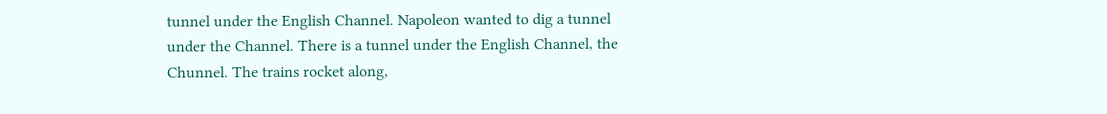tunnel under the English Channel. Napoleon wanted to dig a tunnel under the Channel. There is a tunnel under the English Channel, the Chunnel. The trains rocket along,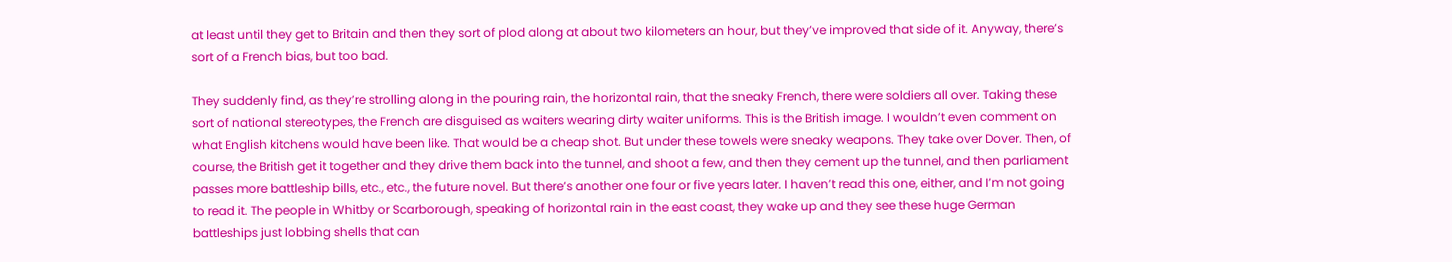at least until they get to Britain and then they sort of plod along at about two kilometers an hour, but they’ve improved that side of it. Anyway, there’s sort of a French bias, but too bad.

They suddenly find, as they’re strolling along in the pouring rain, the horizontal rain, that the sneaky French, there were soldiers all over. Taking these sort of national stereotypes, the French are disguised as waiters wearing dirty waiter uniforms. This is the British image. I wouldn’t even comment on what English kitchens would have been like. That would be a cheap shot. But under these towels were sneaky weapons. They take over Dover. Then, of course, the British get it together and they drive them back into the tunnel, and shoot a few, and then they cement up the tunnel, and then parliament passes more battleship bills, etc., etc., the future novel. But there’s another one four or five years later. I haven’t read this one, either, and I’m not going to read it. The people in Whitby or Scarborough, speaking of horizontal rain in the east coast, they wake up and they see these huge German battleships just lobbing shells that can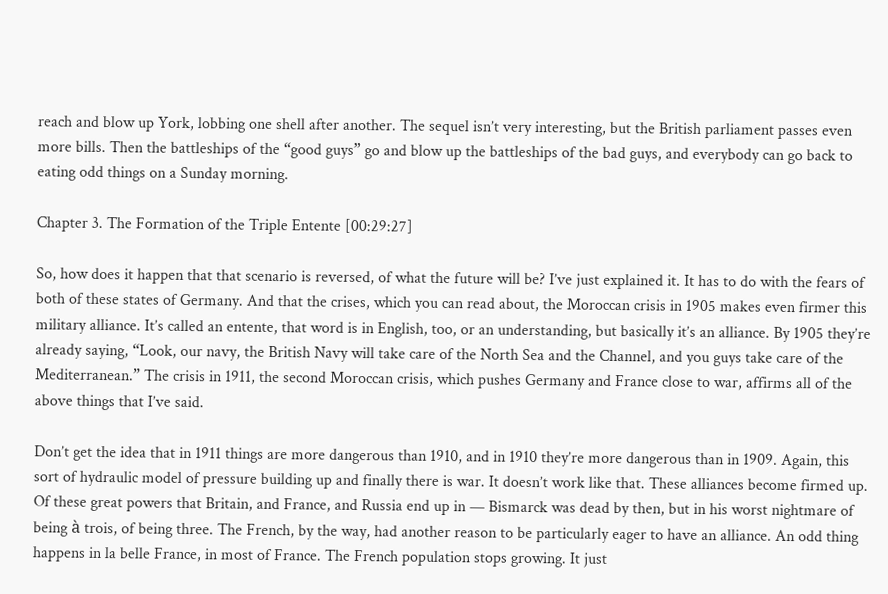reach and blow up York, lobbing one shell after another. The sequel isn’t very interesting, but the British parliament passes even more bills. Then the battleships of the “good guys” go and blow up the battleships of the bad guys, and everybody can go back to eating odd things on a Sunday morning.

Chapter 3. The Formation of the Triple Entente [00:29:27]

So, how does it happen that that scenario is reversed, of what the future will be? I’ve just explained it. It has to do with the fears of both of these states of Germany. And that the crises, which you can read about, the Moroccan crisis in 1905 makes even firmer this military alliance. It’s called an entente, that word is in English, too, or an understanding, but basically it’s an alliance. By 1905 they’re already saying, “Look, our navy, the British Navy will take care of the North Sea and the Channel, and you guys take care of the Mediterranean.” The crisis in 1911, the second Moroccan crisis, which pushes Germany and France close to war, affirms all of the above things that I’ve said.

Don’t get the idea that in 1911 things are more dangerous than 1910, and in 1910 they’re more dangerous than in 1909. Again, this sort of hydraulic model of pressure building up and finally there is war. It doesn’t work like that. These alliances become firmed up. Of these great powers that Britain, and France, and Russia end up in — Bismarck was dead by then, but in his worst nightmare of being à trois, of being three. The French, by the way, had another reason to be particularly eager to have an alliance. An odd thing happens in la belle France, in most of France. The French population stops growing. It just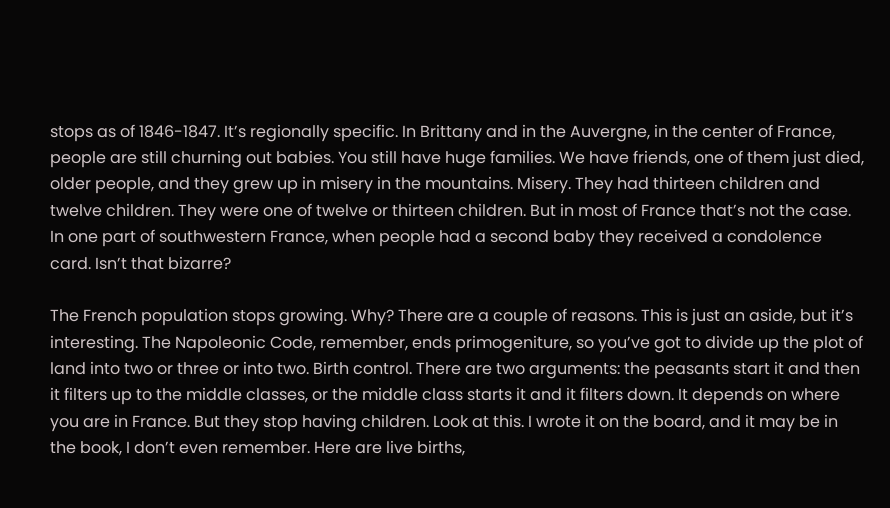stops as of 1846-1847. It’s regionally specific. In Brittany and in the Auvergne, in the center of France, people are still churning out babies. You still have huge families. We have friends, one of them just died, older people, and they grew up in misery in the mountains. Misery. They had thirteen children and twelve children. They were one of twelve or thirteen children. But in most of France that’s not the case. In one part of southwestern France, when people had a second baby they received a condolence card. Isn’t that bizarre?

The French population stops growing. Why? There are a couple of reasons. This is just an aside, but it’s interesting. The Napoleonic Code, remember, ends primogeniture, so you’ve got to divide up the plot of land into two or three or into two. Birth control. There are two arguments: the peasants start it and then it filters up to the middle classes, or the middle class starts it and it filters down. It depends on where you are in France. But they stop having children. Look at this. I wrote it on the board, and it may be in the book, I don’t even remember. Here are live births,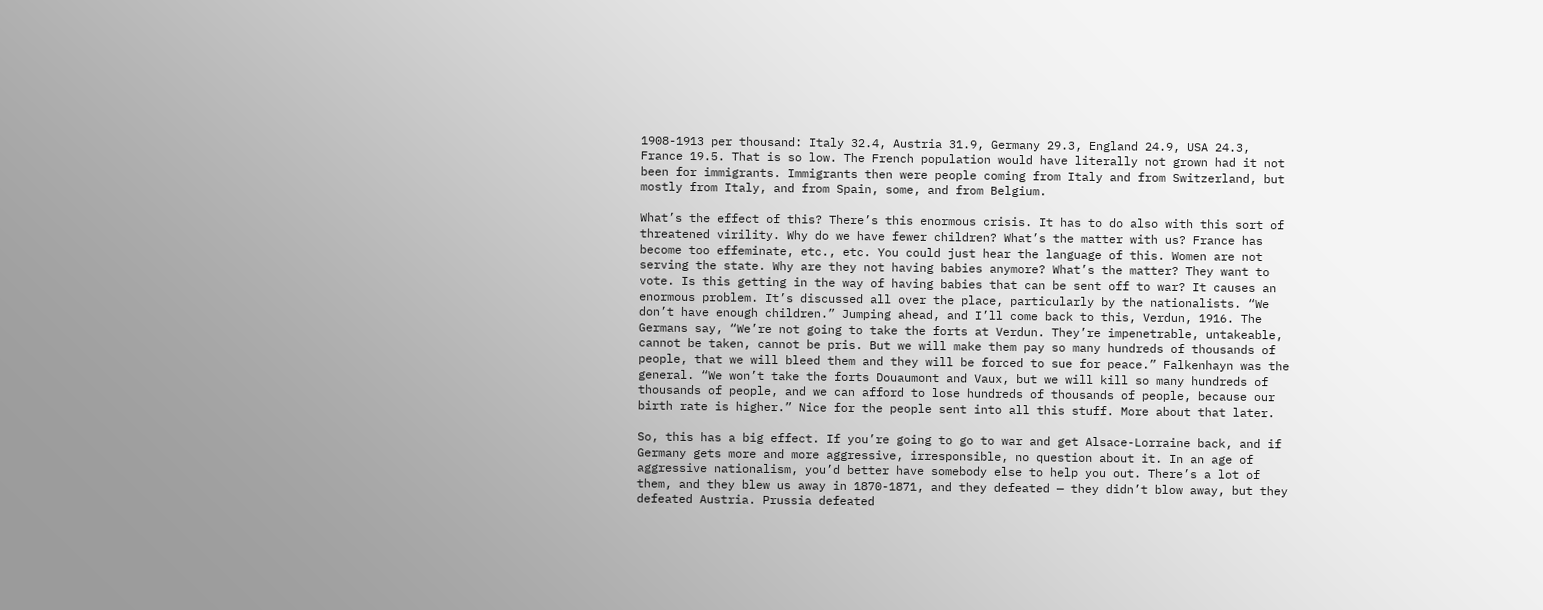1908-1913 per thousand: Italy 32.4, Austria 31.9, Germany 29.3, England 24.9, USA 24.3, France 19.5. That is so low. The French population would have literally not grown had it not been for immigrants. Immigrants then were people coming from Italy and from Switzerland, but mostly from Italy, and from Spain, some, and from Belgium.

What’s the effect of this? There’s this enormous crisis. It has to do also with this sort of threatened virility. Why do we have fewer children? What’s the matter with us? France has become too effeminate, etc., etc. You could just hear the language of this. Women are not serving the state. Why are they not having babies anymore? What’s the matter? They want to vote. Is this getting in the way of having babies that can be sent off to war? It causes an enormous problem. It’s discussed all over the place, particularly by the nationalists. “We don’t have enough children.” Jumping ahead, and I’ll come back to this, Verdun, 1916. The Germans say, “We’re not going to take the forts at Verdun. They’re impenetrable, untakeable, cannot be taken, cannot be pris. But we will make them pay so many hundreds of thousands of people, that we will bleed them and they will be forced to sue for peace.” Falkenhayn was the general. “We won’t take the forts Douaumont and Vaux, but we will kill so many hundreds of thousands of people, and we can afford to lose hundreds of thousands of people, because our birth rate is higher.” Nice for the people sent into all this stuff. More about that later.

So, this has a big effect. If you’re going to go to war and get Alsace-Lorraine back, and if Germany gets more and more aggressive, irresponsible, no question about it. In an age of aggressive nationalism, you’d better have somebody else to help you out. There’s a lot of them, and they blew us away in 1870-1871, and they defeated — they didn’t blow away, but they defeated Austria. Prussia defeated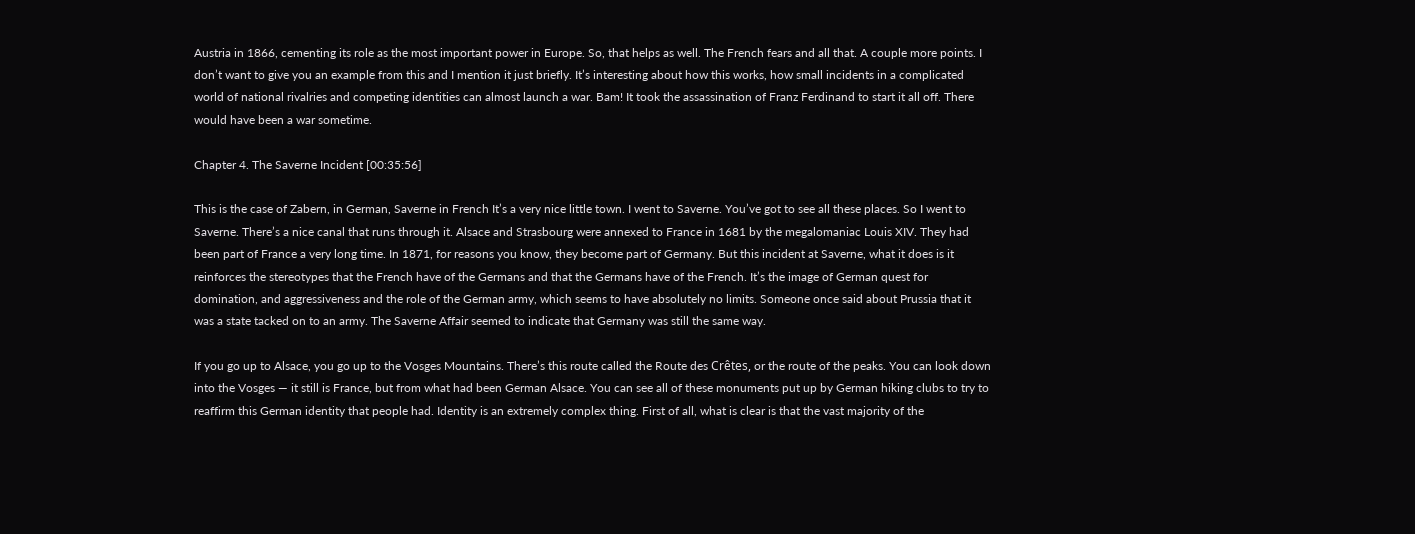Austria in 1866, cementing its role as the most important power in Europe. So, that helps as well. The French fears and all that. A couple more points. I don’t want to give you an example from this and I mention it just briefly. It’s interesting about how this works, how small incidents in a complicated world of national rivalries and competing identities can almost launch a war. Bam! It took the assassination of Franz Ferdinand to start it all off. There would have been a war sometime.

Chapter 4. The Saverne Incident [00:35:56]

This is the case of Zabern, in German, Saverne in French It’s a very nice little town. I went to Saverne. You’ve got to see all these places. So I went to Saverne. There’s a nice canal that runs through it. Alsace and Strasbourg were annexed to France in 1681 by the megalomaniac Louis XIV. They had been part of France a very long time. In 1871, for reasons you know, they become part of Germany. But this incident at Saverne, what it does is it reinforces the stereotypes that the French have of the Germans and that the Germans have of the French. It’s the image of German quest for domination, and aggressiveness and the role of the German army, which seems to have absolutely no limits. Someone once said about Prussia that it was a state tacked on to an army. The Saverne Affair seemed to indicate that Germany was still the same way.

If you go up to Alsace, you go up to the Vosges Mountains. There’s this route called the Route des Crêtes, or the route of the peaks. You can look down into the Vosges — it still is France, but from what had been German Alsace. You can see all of these monuments put up by German hiking clubs to try to reaffirm this German identity that people had. Identity is an extremely complex thing. First of all, what is clear is that the vast majority of the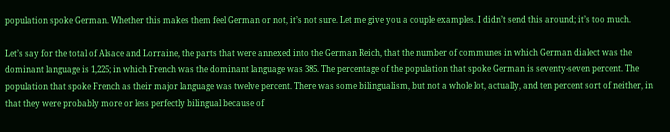population spoke German. Whether this makes them feel German or not, it’s not sure. Let me give you a couple examples. I didn’t send this around; it’s too much.

Let’s say for the total of Alsace and Lorraine, the parts that were annexed into the German Reich, that the number of communes in which German dialect was the dominant language is 1,225; in which French was the dominant language was 385. The percentage of the population that spoke German is seventy-seven percent. The population that spoke French as their major language was twelve percent. There was some bilingualism, but not a whole lot, actually, and ten percent sort of neither, in that they were probably more or less perfectly bilingual because of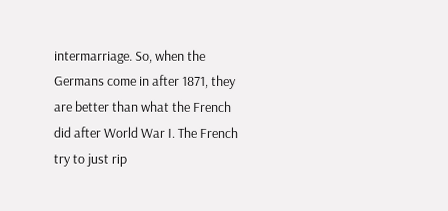intermarriage. So, when the Germans come in after 1871, they are better than what the French did after World War I. The French try to just rip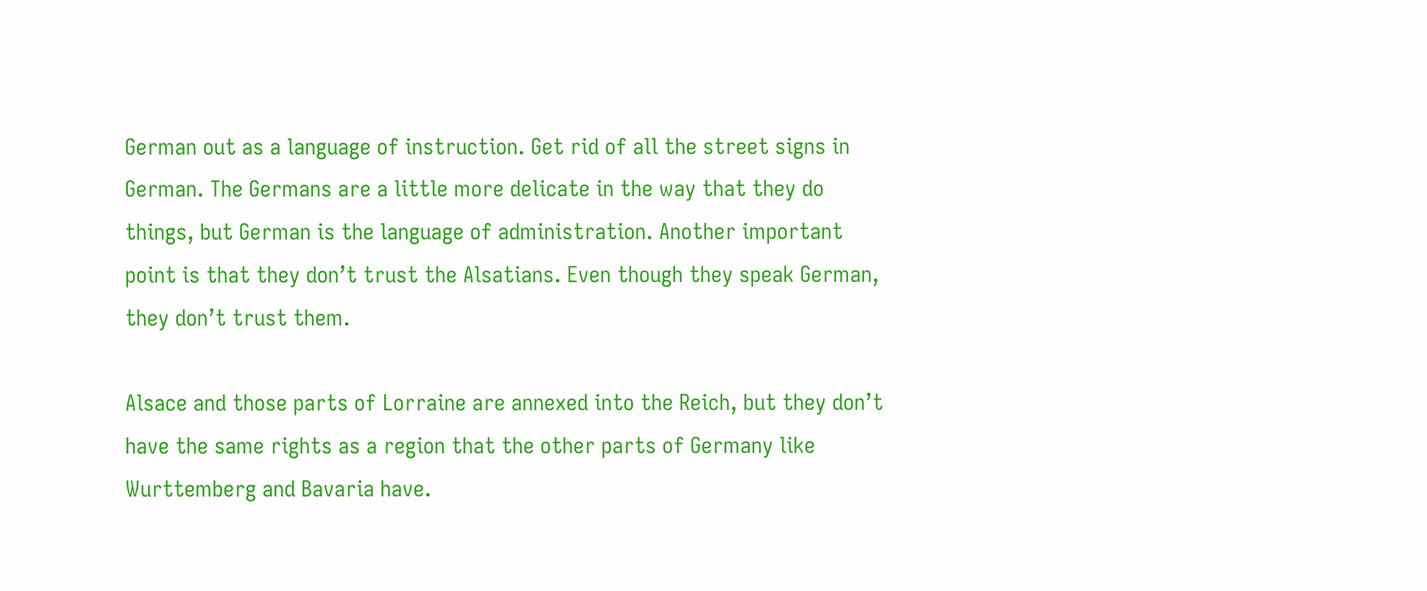German out as a language of instruction. Get rid of all the street signs in German. The Germans are a little more delicate in the way that they do things, but German is the language of administration. Another important point is that they don’t trust the Alsatians. Even though they speak German, they don’t trust them.

Alsace and those parts of Lorraine are annexed into the Reich, but they don’t have the same rights as a region that the other parts of Germany like Wurttemberg and Bavaria have.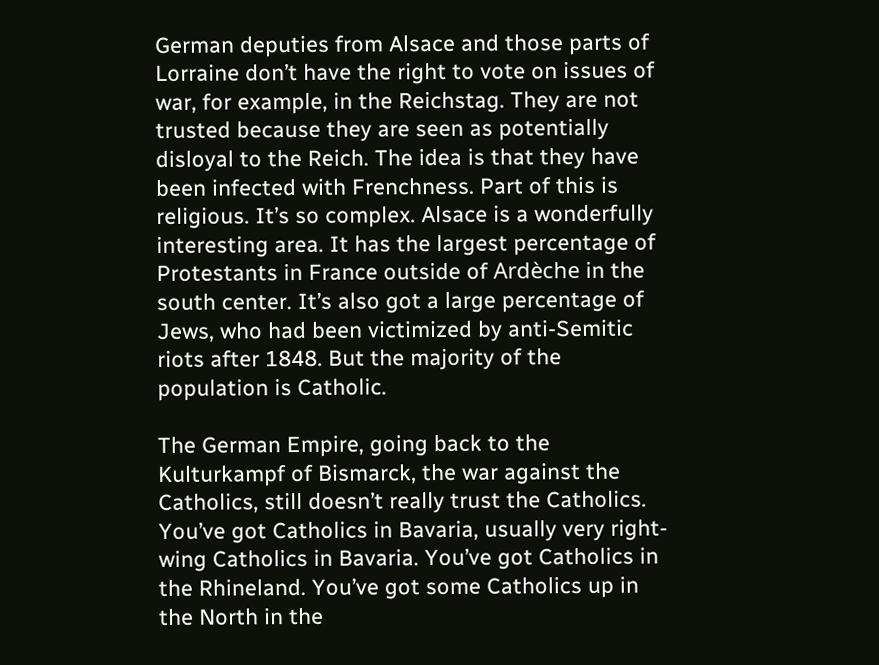German deputies from Alsace and those parts of Lorraine don’t have the right to vote on issues of war, for example, in the Reichstag. They are not trusted because they are seen as potentially disloyal to the Reich. The idea is that they have been infected with Frenchness. Part of this is religious. It’s so complex. Alsace is a wonderfully interesting area. It has the largest percentage of Protestants in France outside of Ardèche in the south center. It’s also got a large percentage of Jews, who had been victimized by anti-Semitic riots after 1848. But the majority of the population is Catholic.

The German Empire, going back to the Kulturkampf of Bismarck, the war against the Catholics, still doesn’t really trust the Catholics. You’ve got Catholics in Bavaria, usually very right-wing Catholics in Bavaria. You’ve got Catholics in the Rhineland. You’ve got some Catholics up in the North in the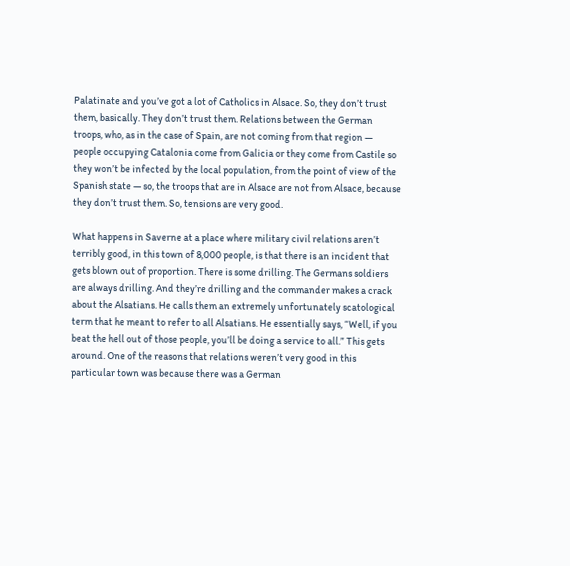Palatinate and you’ve got a lot of Catholics in Alsace. So, they don’t trust them, basically. They don’t trust them. Relations between the German troops, who, as in the case of Spain, are not coming from that region — people occupying Catalonia come from Galicia or they come from Castile so they won’t be infected by the local population, from the point of view of the Spanish state — so, the troops that are in Alsace are not from Alsace, because they don’t trust them. So, tensions are very good.

What happens in Saverne at a place where military civil relations aren’t terribly good, in this town of 8,000 people, is that there is an incident that gets blown out of proportion. There is some drilling. The Germans soldiers are always drilling. And they’re drilling and the commander makes a crack about the Alsatians. He calls them an extremely unfortunately scatological term that he meant to refer to all Alsatians. He essentially says, “Well, if you beat the hell out of those people, you’ll be doing a service to all.” This gets around. One of the reasons that relations weren’t very good in this particular town was because there was a German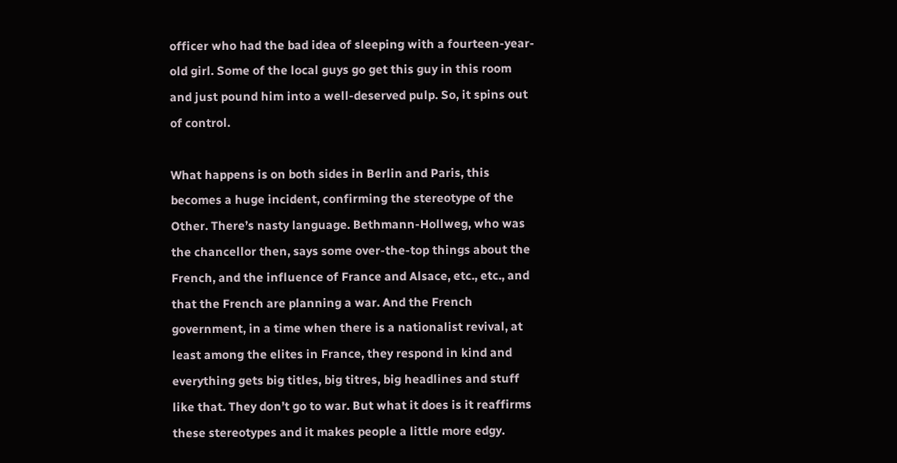officer who had the bad idea of sleeping with a fourteen-year-old girl. Some of the local guys go get this guy in this room and just pound him into a well-deserved pulp. So, it spins out of control.

What happens is on both sides in Berlin and Paris, this becomes a huge incident, confirming the stereotype of the Other. There’s nasty language. Bethmann-Hollweg, who was the chancellor then, says some over-the-top things about the French, and the influence of France and Alsace, etc., etc., and that the French are planning a war. And the French government, in a time when there is a nationalist revival, at least among the elites in France, they respond in kind and everything gets big titles, big titres, big headlines and stuff like that. They don’t go to war. But what it does is it reaffirms these stereotypes and it makes people a little more edgy.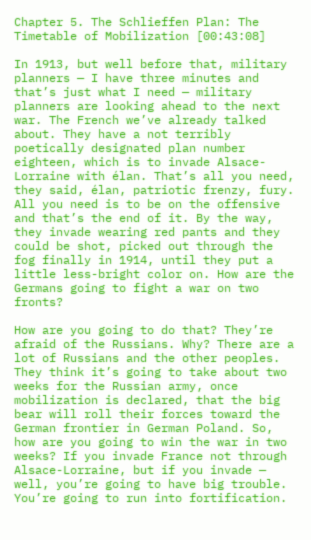Chapter 5. The Schlieffen Plan: The Timetable of Mobilization [00:43:08]

In 1913, but well before that, military planners — I have three minutes and that’s just what I need — military planners are looking ahead to the next war. The French we’ve already talked about. They have a not terribly poetically designated plan number eighteen, which is to invade Alsace-Lorraine with élan. That’s all you need, they said, élan, patriotic frenzy, fury. All you need is to be on the offensive and that’s the end of it. By the way, they invade wearing red pants and they could be shot, picked out through the fog finally in 1914, until they put a little less-bright color on. How are the Germans going to fight a war on two fronts?

How are you going to do that? They’re afraid of the Russians. Why? There are a lot of Russians and the other peoples. They think it’s going to take about two weeks for the Russian army, once mobilization is declared, that the big bear will roll their forces toward the German frontier in German Poland. So, how are you going to win the war in two weeks? If you invade France not through Alsace-Lorraine, but if you invade — well, you’re going to have big trouble. You’re going to run into fortification.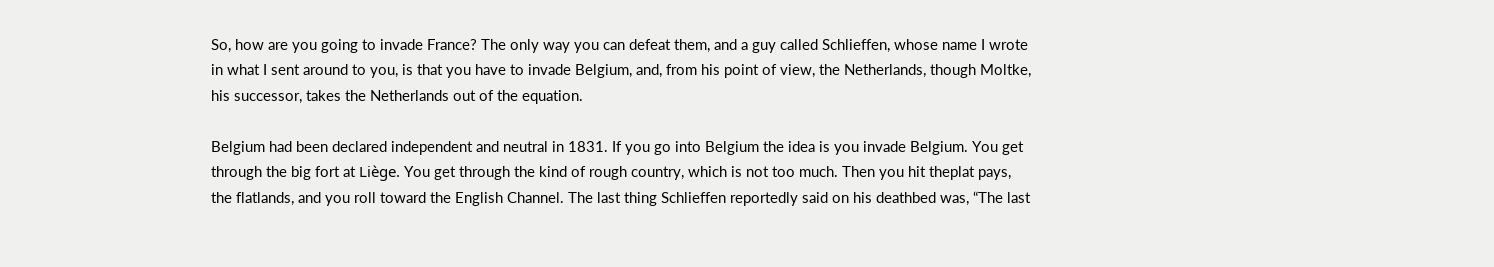So, how are you going to invade France? The only way you can defeat them, and a guy called Schlieffen, whose name I wrote in what I sent around to you, is that you have to invade Belgium, and, from his point of view, the Netherlands, though Moltke, his successor, takes the Netherlands out of the equation.

Belgium had been declared independent and neutral in 1831. If you go into Belgium the idea is you invade Belgium. You get through the big fort at Liège. You get through the kind of rough country, which is not too much. Then you hit theplat pays, the flatlands, and you roll toward the English Channel. The last thing Schlieffen reportedly said on his deathbed was, “The last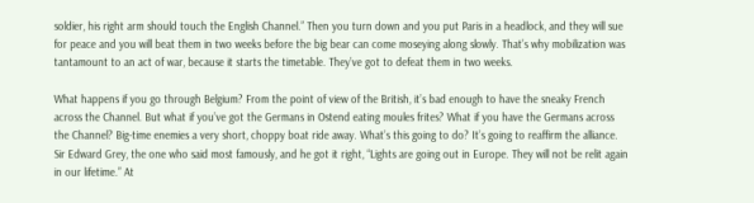soldier, his right arm should touch the English Channel.” Then you turn down and you put Paris in a headlock, and they will sue for peace and you will beat them in two weeks before the big bear can come moseying along slowly. That’s why mobilization was tantamount to an act of war, because it starts the timetable. They’ve got to defeat them in two weeks.

What happens if you go through Belgium? From the point of view of the British, it’s bad enough to have the sneaky French across the Channel. But what if you’ve got the Germans in Ostend eating moules frites? What if you have the Germans across the Channel? Big-time enemies a very short, choppy boat ride away. What’s this going to do? It’s going to reaffirm the alliance. Sir Edward Grey, the one who said most famously, and he got it right, “Lights are going out in Europe. They will not be relit again in our lifetime.” At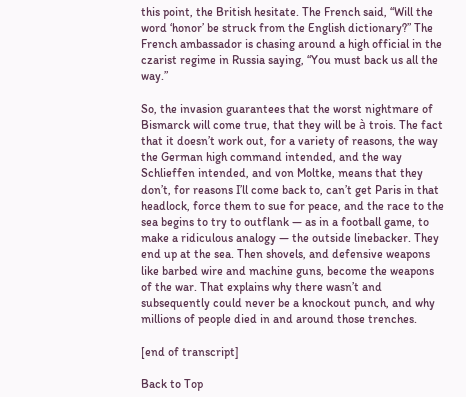this point, the British hesitate. The French said, “Will the word ‘honor’ be struck from the English dictionary?” The French ambassador is chasing around a high official in the czarist regime in Russia saying, “You must back us all the way.”

So, the invasion guarantees that the worst nightmare of Bismarck will come true, that they will be à trois. The fact that it doesn’t work out, for a variety of reasons, the way the German high command intended, and the way Schlieffen intended, and von Moltke, means that they don’t, for reasons I’ll come back to, can’t get Paris in that headlock, force them to sue for peace, and the race to the sea begins to try to outflank — as in a football game, to make a ridiculous analogy — the outside linebacker. They end up at the sea. Then shovels, and defensive weapons like barbed wire and machine guns, become the weapons of the war. That explains why there wasn’t and subsequently could never be a knockout punch, and why millions of people died in and around those trenches.

[end of transcript]

Back to Top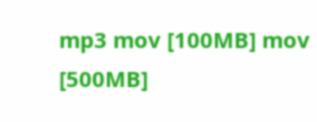mp3 mov [100MB] mov [500MB]